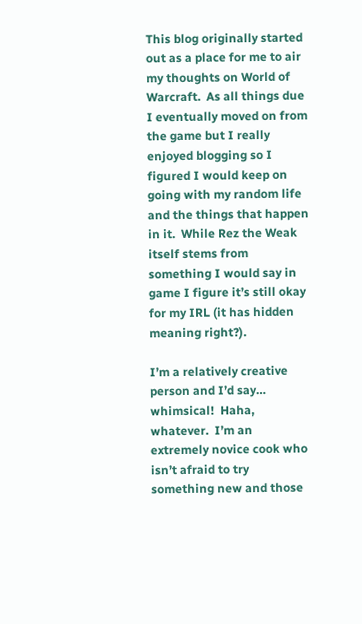This blog originally started out as a place for me to air my thoughts on World of Warcraft.  As all things due I eventually moved on from the game but I really enjoyed blogging so I figured I would keep on going with my random life and the things that happen in it.  While Rez the Weak itself stems from something I would say in game I figure it’s still okay for my IRL (it has hidden meaning right?).

I’m a relatively creative person and I’d say… whimsical!  Haha, whatever.  I’m an extremely novice cook who isn’t afraid to try something new and those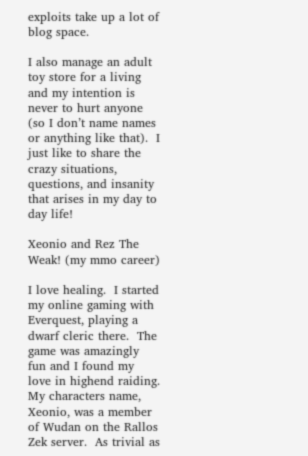exploits take up a lot of blog space.

I also manage an adult toy store for a living and my intention is never to hurt anyone (so I don’t name names or anything like that).  I just like to share the crazy situations, questions, and insanity that arises in my day to day life!

Xeonio and Rez The Weak! (my mmo career)

I love healing.  I started my online gaming with Everquest, playing a dwarf cleric there.  The game was amazingly fun and I found my love in highend raiding.  My characters name, Xeonio, was a member of Wudan on the Rallos Zek server.  As trivial as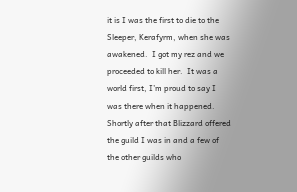it is I was the first to die to the Sleeper, Kerafyrm, when she was awakened.  I got my rez and we proceeded to kill her.  It was a world first, I’m proud to say I was there when it happened.  Shortly after that Blizzard offered the guild I was in and a few of the other guilds who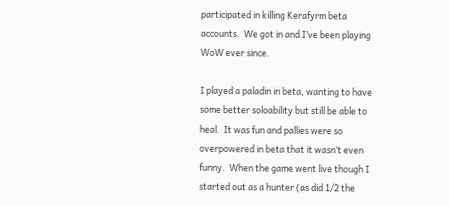participated in killing Kerafyrm beta accounts.  We got in and I’ve been playing WoW ever since.

I played a paladin in beta, wanting to have some better soloability but still be able to heal.  It was fun and pallies were so overpowered in beta that it wasn’t even funny.  When the game went live though I started out as a hunter (as did 1/2 the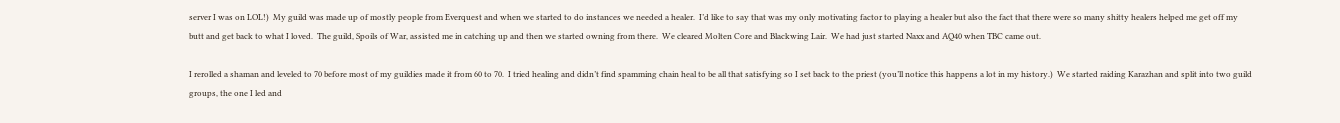server I was on LOL!)  My guild was made up of mostly people from Everquest and when we started to do instances we needed a healer.  I’d like to say that was my only motivating factor to playing a healer but also the fact that there were so many shitty healers helped me get off my butt and get back to what I loved.  The guild, Spoils of War, assisted me in catching up and then we started owning from there.  We cleared Molten Core and Blackwing Lair.  We had just started Naxx and AQ40 when TBC came out.

I rerolled a shaman and leveled to 70 before most of my guildies made it from 60 to 70.  I tried healing and didn’t find spamming chain heal to be all that satisfying so I set back to the priest (you’ll notice this happens a lot in my history.)  We started raiding Karazhan and split into two guild groups, the one I led and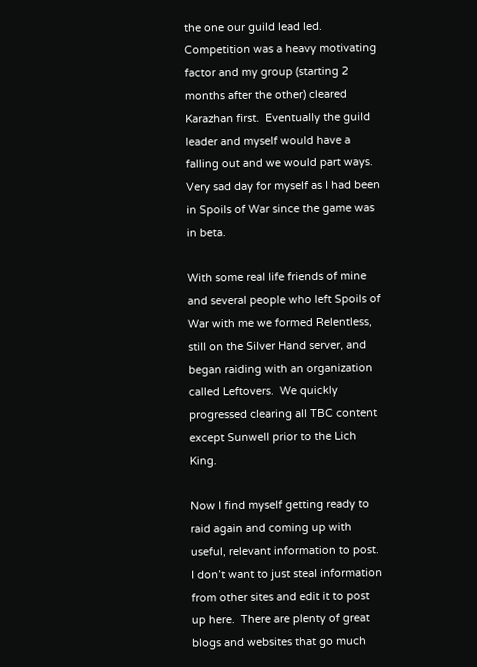the one our guild lead led.  Competition was a heavy motivating factor and my group (starting 2 months after the other) cleared Karazhan first.  Eventually the guild leader and myself would have a falling out and we would part ways.  Very sad day for myself as I had been in Spoils of War since the game was in beta.

With some real life friends of mine and several people who left Spoils of War with me we formed Relentless, still on the Silver Hand server, and began raiding with an organization called Leftovers.  We quickly progressed clearing all TBC content except Sunwell prior to the Lich King.

Now I find myself getting ready to raid again and coming up with useful, relevant information to post.  I don’t want to just steal information from other sites and edit it to post up here.  There are plenty of great blogs and websites that go much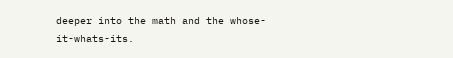deeper into the math and the whose-it-whats-its.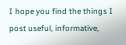I hope you find the things I post useful, informative,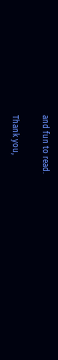and fun to read.

Thank you,